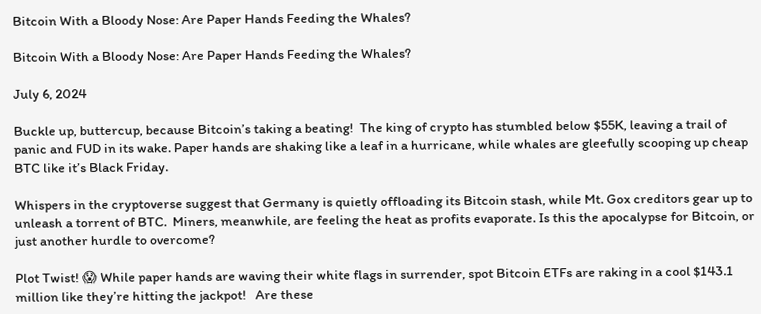Bitcoin With a Bloody Nose: Are Paper Hands Feeding the Whales?

Bitcoin With a Bloody Nose: Are Paper Hands Feeding the Whales?

July 6, 2024

Buckle up, buttercup, because Bitcoin’s taking a beating!  The king of crypto has stumbled below $55K, leaving a trail of panic and FUD in its wake. Paper hands are shaking like a leaf in a hurricane, while whales are gleefully scooping up cheap BTC like it’s Black Friday.

Whispers in the cryptoverse suggest that Germany is quietly offloading its Bitcoin stash, while Mt. Gox creditors gear up to unleash a torrent of BTC.  Miners, meanwhile, are feeling the heat as profits evaporate. Is this the apocalypse for Bitcoin, or just another hurdle to overcome?

Plot Twist! 😱 While paper hands are waving their white flags in surrender, spot Bitcoin ETFs are raking in a cool $143.1 million like they’re hitting the jackpot!   Are these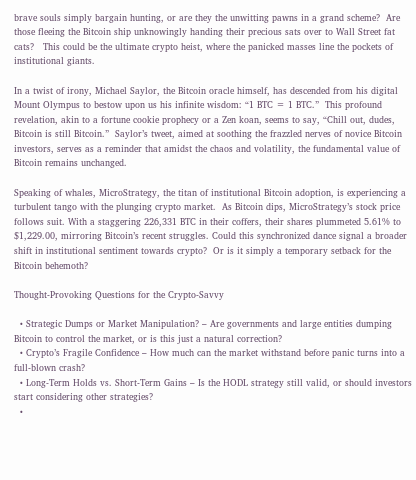brave souls simply bargain hunting, or are they the unwitting pawns in a grand scheme?  Are those fleeing the Bitcoin ship unknowingly handing their precious sats over to Wall Street fat cats?   This could be the ultimate crypto heist, where the panicked masses line the pockets of institutional giants.

In a twist of irony, Michael Saylor, the Bitcoin oracle himself, has descended from his digital Mount Olympus to bestow upon us his infinite wisdom: “1 BTC = 1 BTC.”  This profound revelation, akin to a fortune cookie prophecy or a Zen koan, seems to say, “Chill out, dudes, Bitcoin is still Bitcoin.”  Saylor’s tweet, aimed at soothing the frazzled nerves of novice Bitcoin investors, serves as a reminder that amidst the chaos and volatility, the fundamental value of Bitcoin remains unchanged.

Speaking of whales, MicroStrategy, the titan of institutional Bitcoin adoption, is experiencing a turbulent tango with the plunging crypto market.  As Bitcoin dips, MicroStrategy’s stock price follows suit. With a staggering 226,331 BTC in their coffers, their shares plummeted 5.61% to $1,229.00, mirroring Bitcoin’s recent struggles. Could this synchronized dance signal a broader shift in institutional sentiment towards crypto?  Or is it simply a temporary setback for the Bitcoin behemoth?

Thought-Provoking Questions for the Crypto-Savvy

  • Strategic Dumps or Market Manipulation? – Are governments and large entities dumping Bitcoin to control the market, or is this just a natural correction?
  • Crypto’s Fragile Confidence – How much can the market withstand before panic turns into a full-blown crash?
  • Long-Term Holds vs. Short-Term Gains – Is the HODL strategy still valid, or should investors start considering other strategies?
  •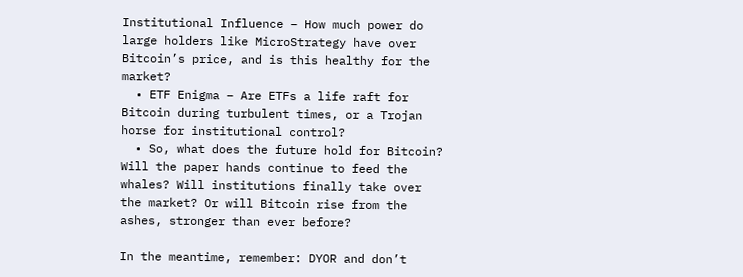Institutional Influence – How much power do large holders like MicroStrategy have over Bitcoin’s price, and is this healthy for the market?
  • ETF Enigma – Are ETFs a life raft for Bitcoin during turbulent times, or a Trojan horse for institutional control?
  • So, what does the future hold for Bitcoin? Will the paper hands continue to feed the whales? Will institutions finally take over the market? Or will Bitcoin rise from the ashes, stronger than ever before?

In the meantime, remember: DYOR and don’t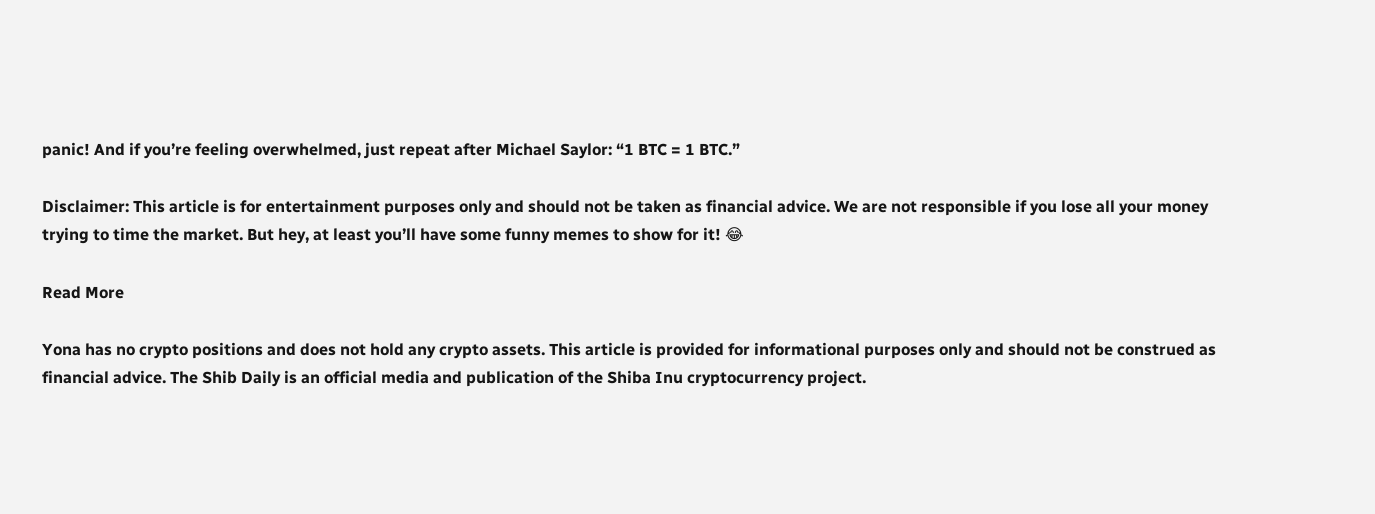panic! And if you’re feeling overwhelmed, just repeat after Michael Saylor: “1 BTC = 1 BTC.”

Disclaimer: This article is for entertainment purposes only and should not be taken as financial advice. We are not responsible if you lose all your money trying to time the market. But hey, at least you’ll have some funny memes to show for it! 😂

Read More

Yona has no crypto positions and does not hold any crypto assets. This article is provided for informational purposes only and should not be construed as financial advice. The Shib Daily is an official media and publication of the Shiba Inu cryptocurrency project.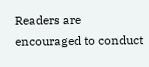Readers are encouraged to conduct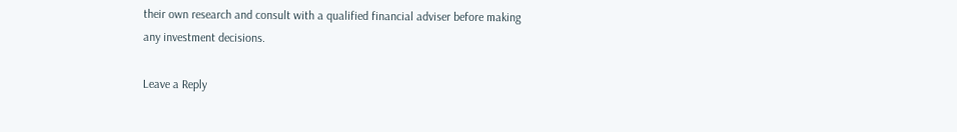their own research and consult with a qualified financial adviser before making any investment decisions.

Leave a Reply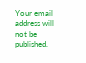Your email address will not be published.